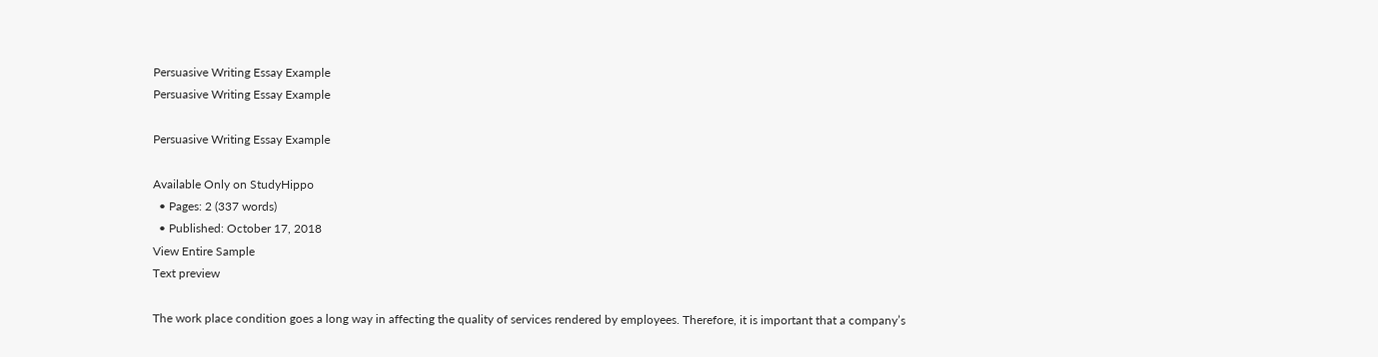Persuasive Writing Essay Example
Persuasive Writing Essay Example

Persuasive Writing Essay Example

Available Only on StudyHippo
  • Pages: 2 (337 words)
  • Published: October 17, 2018
View Entire Sample
Text preview

The work place condition goes a long way in affecting the quality of services rendered by employees. Therefore, it is important that a company’s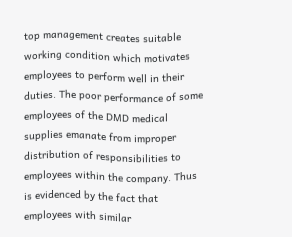top management creates suitable working condition which motivates employees to perform well in their duties. The poor performance of some employees of the DMD medical supplies emanate from improper distribution of responsibilities to employees within the company. Thus is evidenced by the fact that employees with similar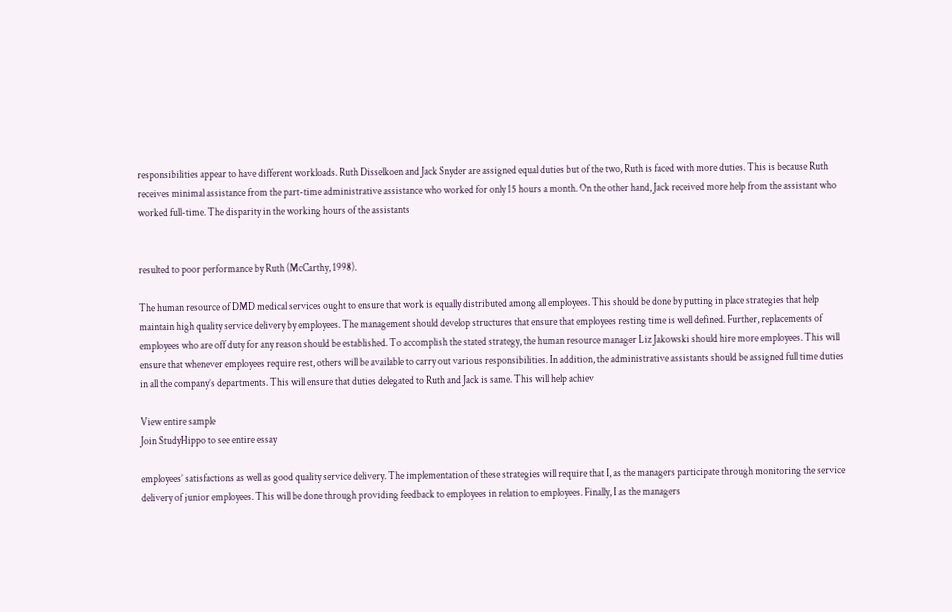responsibilities appear to have different workloads. Ruth Disselkoen and Jack Snyder are assigned equal duties but of the two, Ruth is faced with more duties. This is because Ruth receives minimal assistance from the part-time administrative assistance who worked for only 15 hours a month. On the other hand, Jack received more help from the assistant who worked full-time. The disparity in the working hours of the assistants


resulted to poor performance by Ruth (McCarthy, 1998).

The human resource of DMD medical services ought to ensure that work is equally distributed among all employees. This should be done by putting in place strategies that help maintain high quality service delivery by employees. The management should develop structures that ensure that employees resting time is well defined. Further, replacements of employees who are off duty for any reason should be established. To accomplish the stated strategy, the human resource manager Liz Jakowski should hire more employees. This will ensure that whenever employees require rest, others will be available to carry out various responsibilities. In addition, the administrative assistants should be assigned full time duties in all the company’s departments. This will ensure that duties delegated to Ruth and Jack is same. This will help achiev

View entire sample
Join StudyHippo to see entire essay

employees’ satisfactions as well as good quality service delivery. The implementation of these strategies will require that I, as the managers participate through monitoring the service delivery of junior employees. This will be done through providing feedback to employees in relation to employees. Finally, I as the managers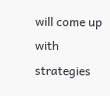will come up with strategies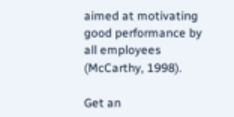aimed at motivating good performance by all employees (McCarthy, 1998).

Get an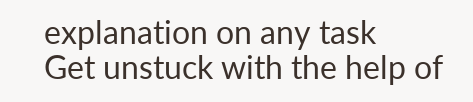explanation on any task
Get unstuck with the help of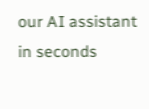our AI assistant in seconds